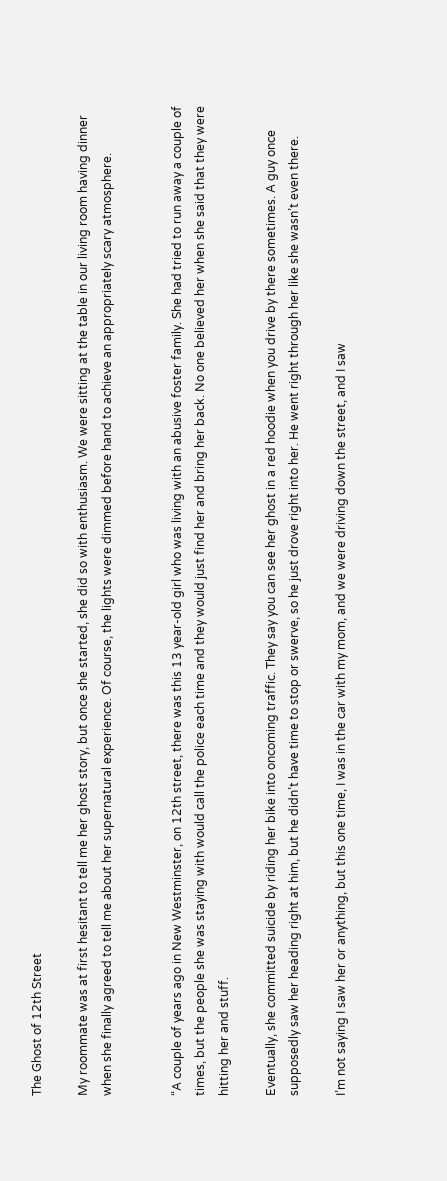The Ghost of 12th Street

My roommate was at first hesitant to tell me her ghost story, but once she started, she did so with enthusiasm. We were sitting at the table in our living room having dinner when she finally agreed to tell me about her supernatural experience. Of course, the lights were dimmed before hand to achieve an appropriately scary atmosphere.


“A couple of years ago in New Westminster, on 12th street, there was this 13 year-old girl who was living with an abusive foster family. She had tried to run away a couple of times, but the people she was staying with would call the police each time and they would just find her and bring her back. No one believed her when she said that they were hitting her and stuff.

Eventually, she committed suicide by riding her bike into oncoming traffic. They say you can see her ghost in a red hoodie when you drive by there sometimes. A guy once supposedly saw her heading right at him, but he didn’t have time to stop or swerve, so he just drove right into her. He went right through her like she wasn’t even there.

I’m not saying I saw her or anything, but this one time, I was in the car with my mom, and we were driving down the street, and I saw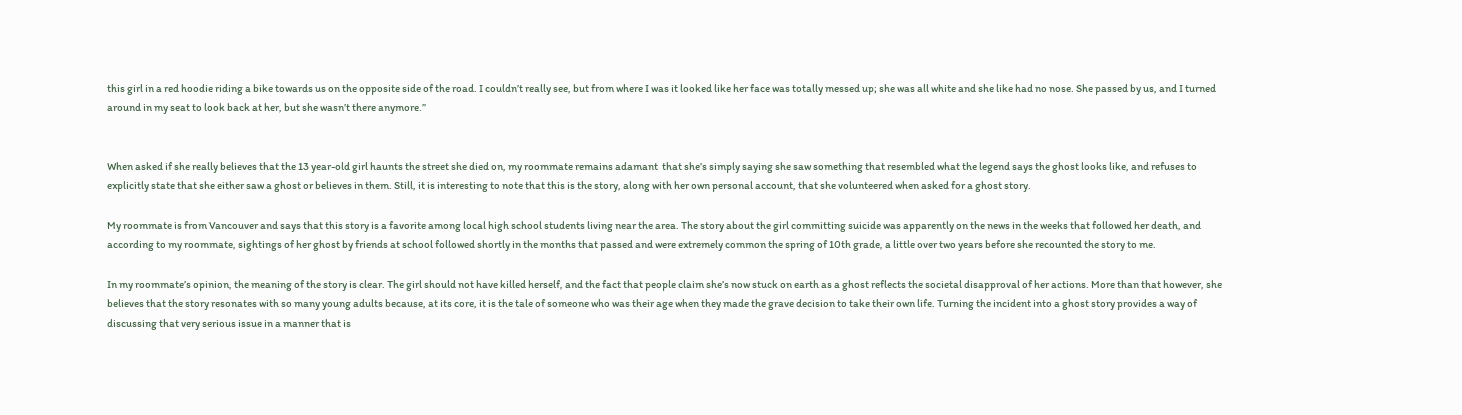this girl in a red hoodie riding a bike towards us on the opposite side of the road. I couldn’t really see, but from where I was it looked like her face was totally messed up; she was all white and she like had no nose. She passed by us, and I turned around in my seat to look back at her, but she wasn’t there anymore.”


When asked if she really believes that the 13 year-old girl haunts the street she died on, my roommate remains adamant  that she’s simply saying she saw something that resembled what the legend says the ghost looks like, and refuses to explicitly state that she either saw a ghost or believes in them. Still, it is interesting to note that this is the story, along with her own personal account, that she volunteered when asked for a ghost story.

My roommate is from Vancouver and says that this story is a favorite among local high school students living near the area. The story about the girl committing suicide was apparently on the news in the weeks that followed her death, and according to my roommate, sightings of her ghost by friends at school followed shortly in the months that passed and were extremely common the spring of 10th grade, a little over two years before she recounted the story to me.

In my roommate’s opinion, the meaning of the story is clear. The girl should not have killed herself, and the fact that people claim she’s now stuck on earth as a ghost reflects the societal disapproval of her actions. More than that however, she believes that the story resonates with so many young adults because, at its core, it is the tale of someone who was their age when they made the grave decision to take their own life. Turning the incident into a ghost story provides a way of discussing that very serious issue in a manner that is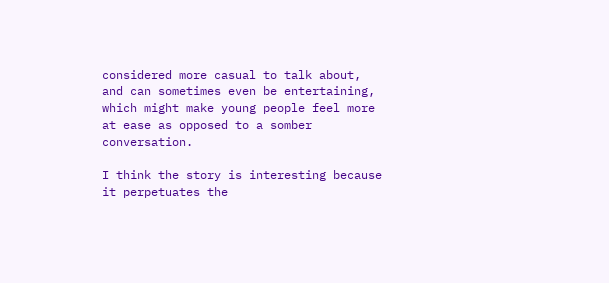considered more casual to talk about, and can sometimes even be entertaining, which might make young people feel more at ease as opposed to a somber conversation.

I think the story is interesting because it perpetuates the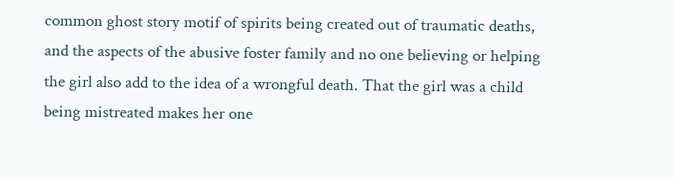common ghost story motif of spirits being created out of traumatic deaths, and the aspects of the abusive foster family and no one believing or helping the girl also add to the idea of a wrongful death. That the girl was a child being mistreated makes her one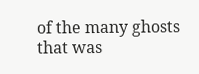of the many ghosts that was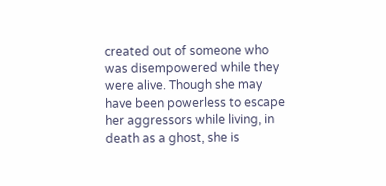created out of someone who was disempowered while they were alive. Though she may have been powerless to escape her aggressors while living, in death as a ghost, she is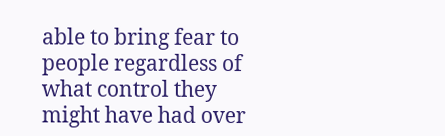able to bring fear to people regardless of what control they might have had over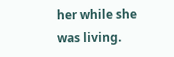her while she was living.